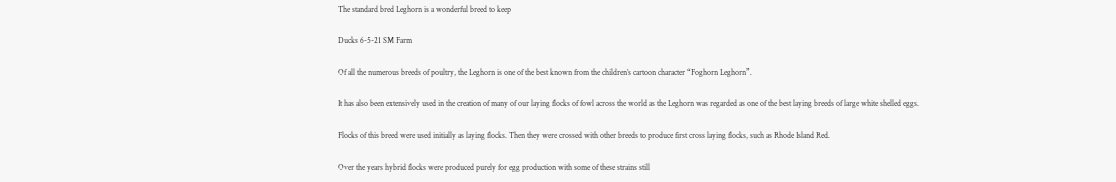The standard bred Leghorn is a wonderful breed to keep

Ducks 6-5-21 SM Farm

Of all the numerous breeds of poultry, the Leghorn is one of the best known from the children’s cartoon character “Foghorn Leghorn”.

It has also been extensively used in the creation of many of our laying flocks of fowl across the world as the Leghorn was regarded as one of the best laying breeds of large white shelled eggs.

Flocks of this breed were used initially as laying flocks. Then they were crossed with other breeds to produce first cross laying flocks, such as Rhode Island Red.

Over the years hybrid flocks were produced purely for egg production with some of these strains still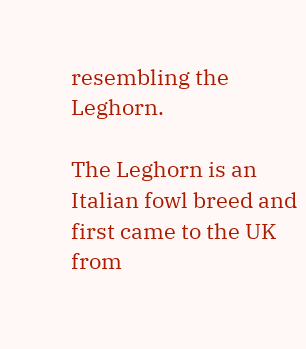resembling the Leghorn.

The Leghorn is an Italian fowl breed and first came to the UK from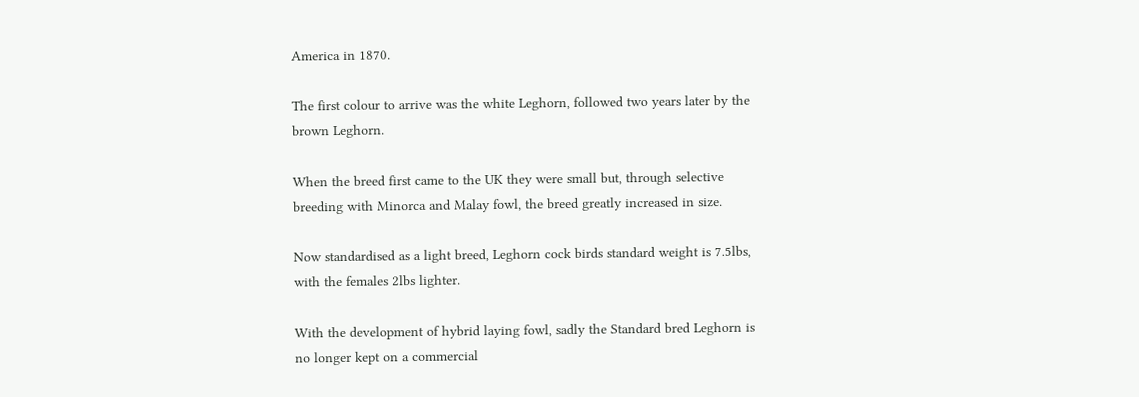America in 1870.

The first colour to arrive was the white Leghorn, followed two years later by the brown Leghorn.

When the breed first came to the UK they were small but, through selective breeding with Minorca and Malay fowl, the breed greatly increased in size.

Now standardised as a light breed, Leghorn cock birds standard weight is 7.5lbs, with the females 2lbs lighter.

With the development of hybrid laying fowl, sadly the Standard bred Leghorn is no longer kept on a commercial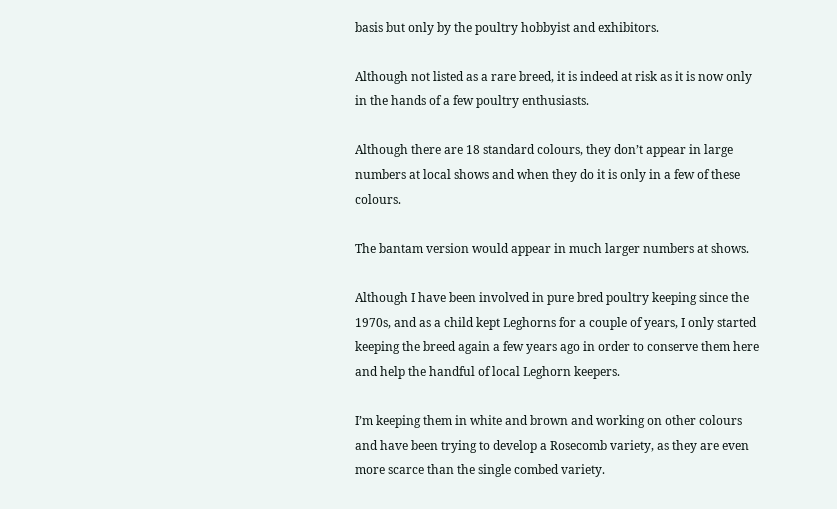basis but only by the poultry hobbyist and exhibitors.

Although not listed as a rare breed, it is indeed at risk as it is now only in the hands of a few poultry enthusiasts.

Although there are 18 standard colours, they don’t appear in large numbers at local shows and when they do it is only in a few of these colours.

The bantam version would appear in much larger numbers at shows.

Although I have been involved in pure bred poultry keeping since the 1970s, and as a child kept Leghorns for a couple of years, I only started keeping the breed again a few years ago in order to conserve them here and help the handful of local Leghorn keepers.

I’m keeping them in white and brown and working on other colours and have been trying to develop a Rosecomb variety, as they are even more scarce than the single combed variety.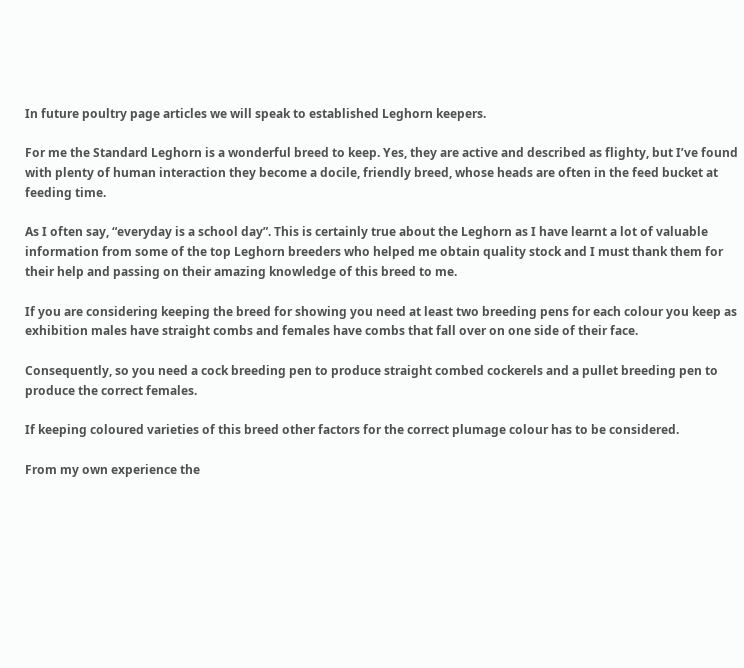In future poultry page articles we will speak to established Leghorn keepers.

For me the Standard Leghorn is a wonderful breed to keep. Yes, they are active and described as flighty, but I’ve found with plenty of human interaction they become a docile, friendly breed, whose heads are often in the feed bucket at feeding time.

As I often say, “everyday is a school day”. This is certainly true about the Leghorn as I have learnt a lot of valuable information from some of the top Leghorn breeders who helped me obtain quality stock and I must thank them for their help and passing on their amazing knowledge of this breed to me.

If you are considering keeping the breed for showing you need at least two breeding pens for each colour you keep as exhibition males have straight combs and females have combs that fall over on one side of their face.

Consequently, so you need a cock breeding pen to produce straight combed cockerels and a pullet breeding pen to produce the correct females.

If keeping coloured varieties of this breed other factors for the correct plumage colour has to be considered.

From my own experience the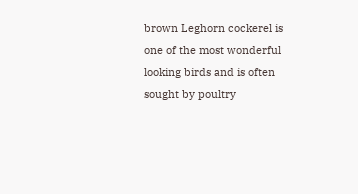brown Leghorn cockerel is one of the most wonderful looking birds and is often sought by poultry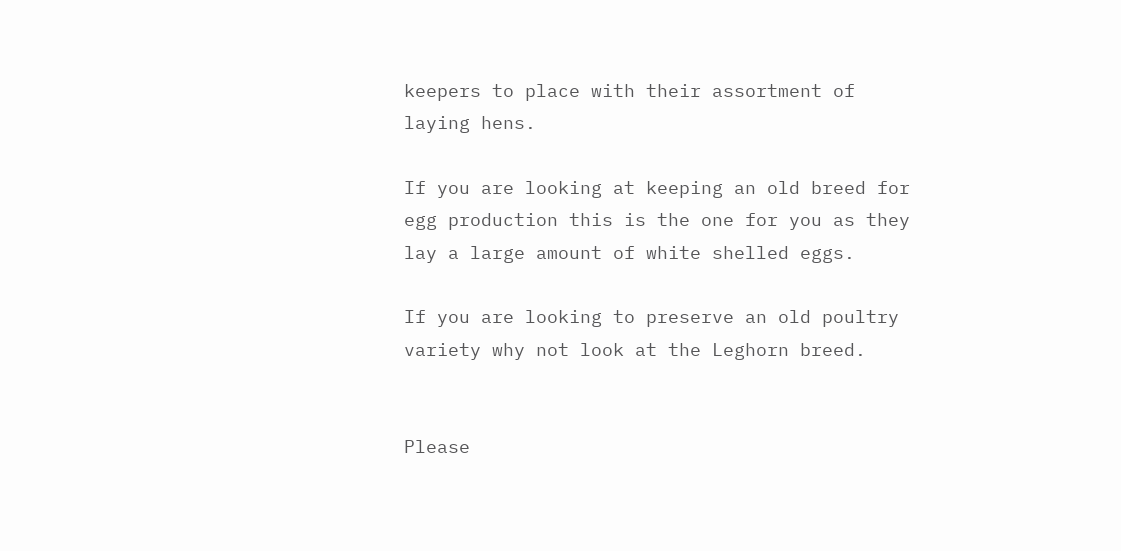keepers to place with their assortment of laying hens.

If you are looking at keeping an old breed for egg production this is the one for you as they lay a large amount of white shelled eggs.

If you are looking to preserve an old poultry variety why not look at the Leghorn breed.


Please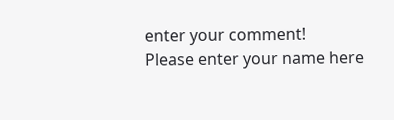enter your comment!
Please enter your name here